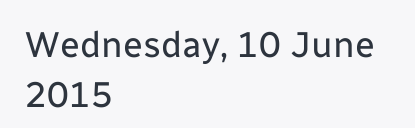Wednesday, 10 June 2015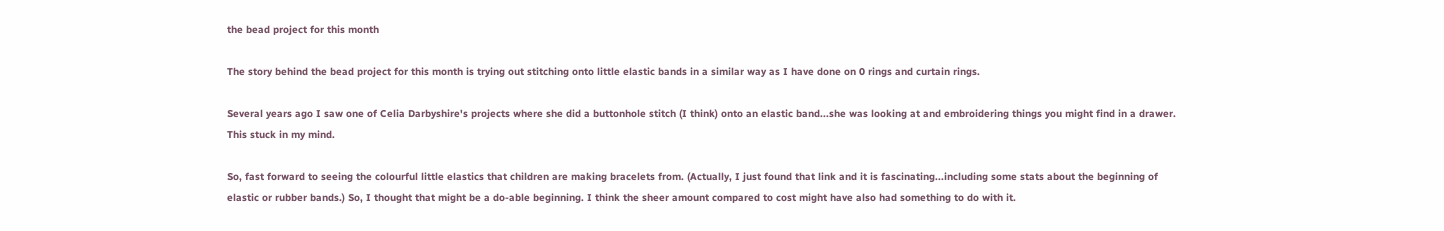the bead project for this month

The story behind the bead project for this month is trying out stitching onto little elastic bands in a similar way as I have done on 0 rings and curtain rings.

Several years ago I saw one of Celia Darbyshire's projects where she did a buttonhole stitch (I think) onto an elastic band...she was looking at and embroidering things you might find in a drawer. This stuck in my mind.

So, fast forward to seeing the colourful little elastics that children are making bracelets from. (Actually, I just found that link and it is fascinating...including some stats about the beginning of elastic or rubber bands.) So, I thought that might be a do-able beginning. I think the sheer amount compared to cost might have also had something to do with it.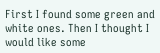First I found some green and white ones. Then I thought I would like some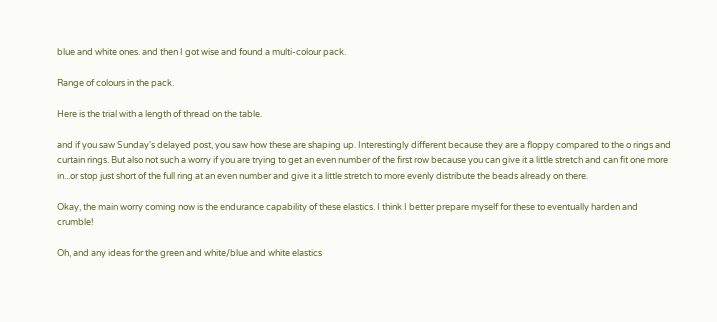blue and white ones. and then I got wise and found a multi-colour pack.

Range of colours in the pack.

Here is the trial with a length of thread on the table.

and if you saw Sunday's delayed post, you saw how these are shaping up. Interestingly different because they are a floppy compared to the o rings and curtain rings. But also not such a worry if you are trying to get an even number of the first row because you can give it a little stretch and can fit one more in...or stop just short of the full ring at an even number and give it a little stretch to more evenly distribute the beads already on there.

Okay, the main worry coming now is the endurance capability of these elastics. I think I better prepare myself for these to eventually harden and crumble!

Oh, and any ideas for the green and white/blue and white elastics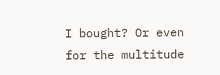I bought? Or even for the multitude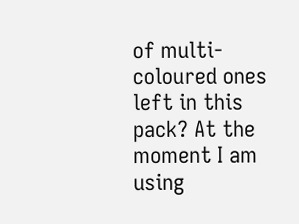of multi-coloured ones left in this pack? At the moment I am using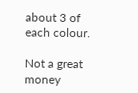about 3 of each colour.

Not a great money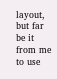layout, but far be it from me to use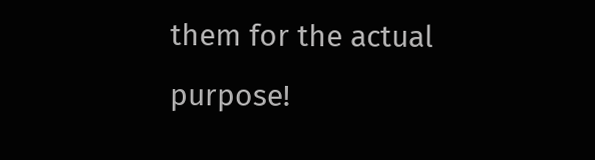them for the actual purpose!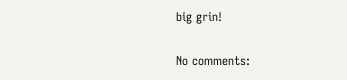big grin!

No comments: